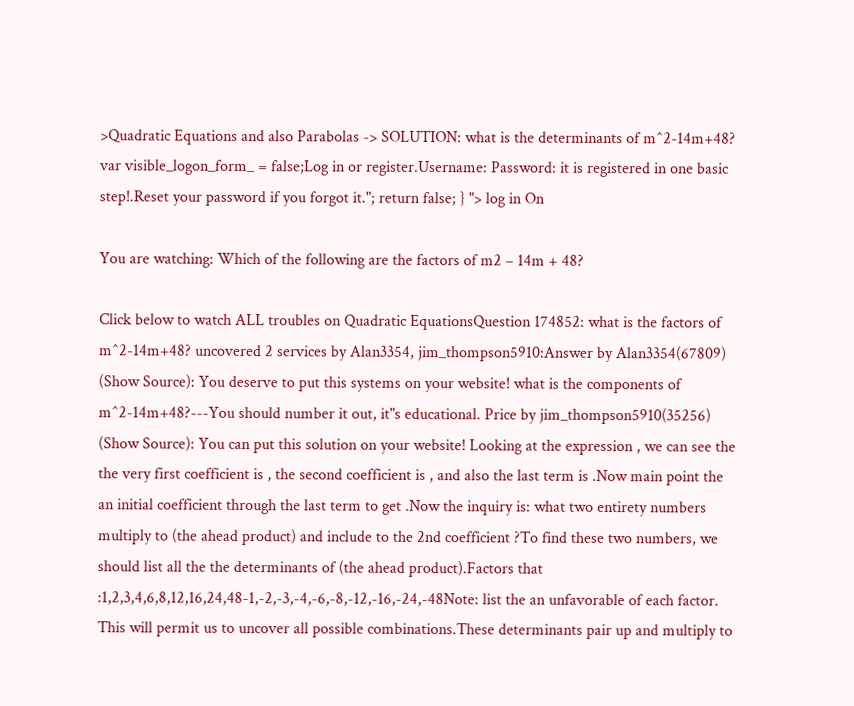>Quadratic Equations and also Parabolas -> SOLUTION: what is the determinants of m^2-14m+48? var visible_logon_form_ = false;Log in or register.Username: Password: it is registered in one basic step!.Reset your password if you forgot it."; return false; } "> log in On

You are watching: Which of the following are the factors of m2 – 14m + 48?

Click below to watch ALL troubles on Quadratic EquationsQuestion 174852: what is the factors of m^2-14m+48? uncovered 2 services by Alan3354, jim_thompson5910:Answer by Alan3354(67809) (Show Source): You deserve to put this systems on your website! what is the components of m^2-14m+48?---You should number it out, it"s educational. Price by jim_thompson5910(35256) (Show Source): You can put this solution on your website! Looking at the expression , we can see the the very first coefficient is , the second coefficient is , and also the last term is .Now main point the an initial coefficient through the last term to get .Now the inquiry is: what two entirety numbers multiply to (the ahead product) and include to the 2nd coefficient ?To find these two numbers, we should list all the the determinants of (the ahead product).Factors that :1,2,3,4,6,8,12,16,24,48-1,-2,-3,-4,-6,-8,-12,-16,-24,-48Note: list the an unfavorable of each factor. This will permit us to uncover all possible combinations.These determinants pair up and multiply to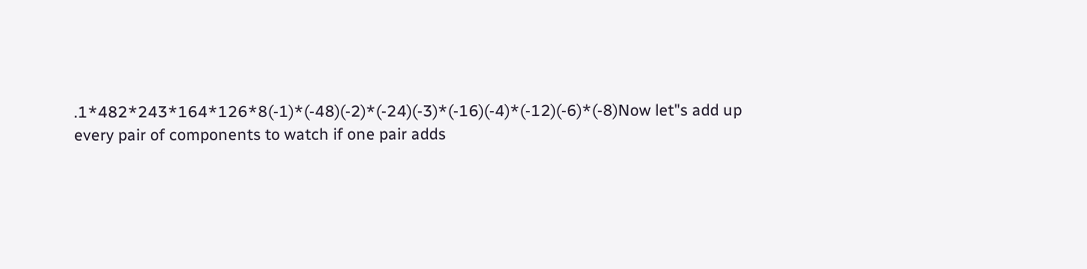.1*482*243*164*126*8(-1)*(-48)(-2)*(-24)(-3)*(-16)(-4)*(-12)(-6)*(-8)Now let"s add up every pair of components to watch if one pair adds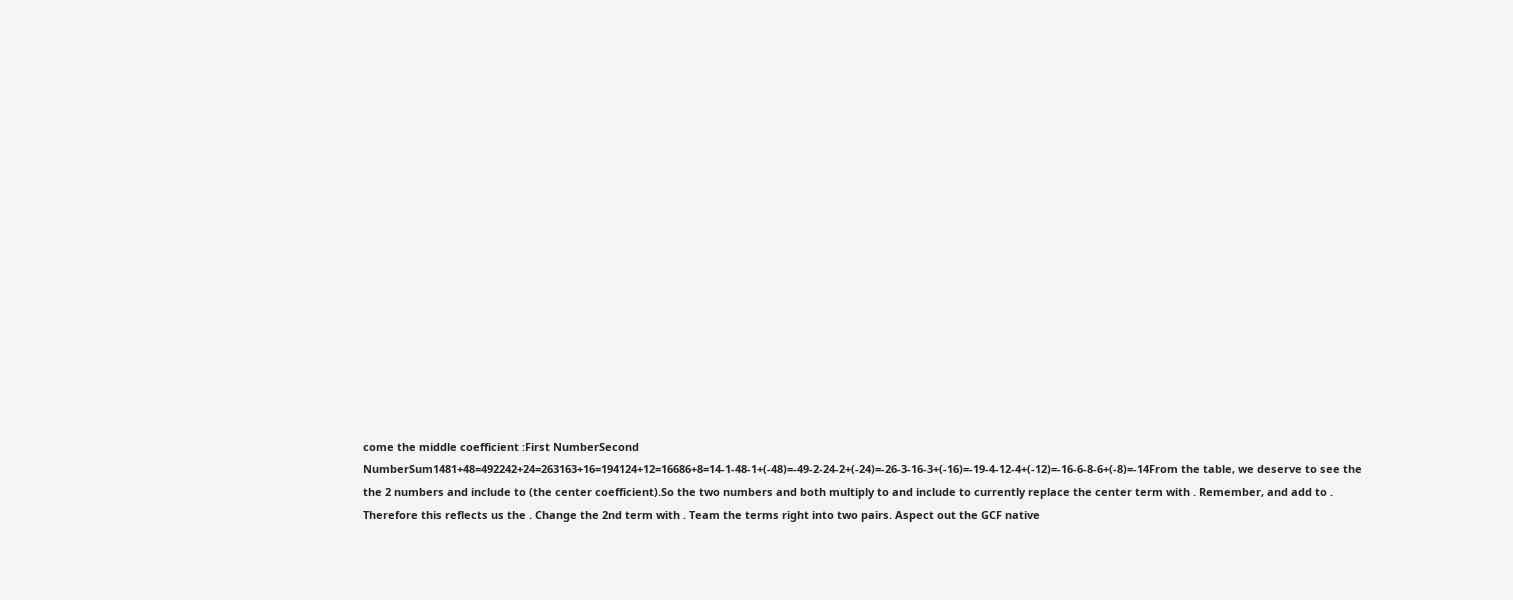come the middle coefficient :First NumberSecond NumberSum1481+48=492242+24=263163+16=194124+12=16686+8=14-1-48-1+(-48)=-49-2-24-2+(-24)=-26-3-16-3+(-16)=-19-4-12-4+(-12)=-16-6-8-6+(-8)=-14From the table, we deserve to see the the 2 numbers and include to (the center coefficient).So the two numbers and both multiply to and include to currently replace the center term with . Remember, and add to . Therefore this reflects us the . Change the 2nd term with . Team the terms right into two pairs. Aspect out the GCF native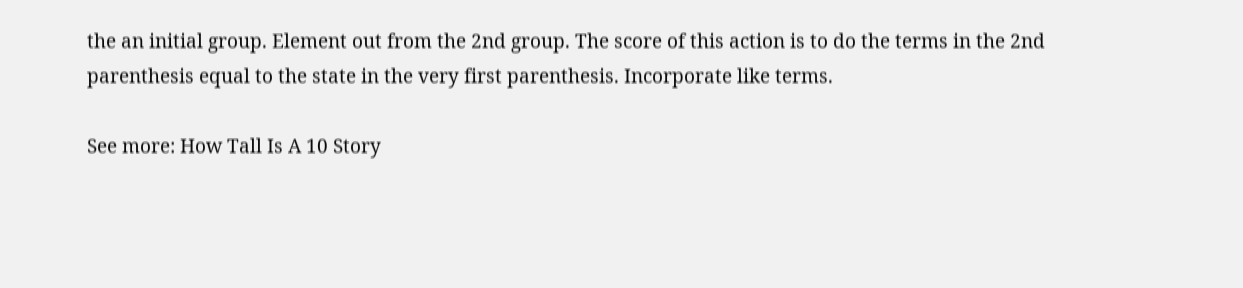the an initial group. Element out from the 2nd group. The score of this action is to do the terms in the 2nd parenthesis equal to the state in the very first parenthesis. Incorporate like terms.

See more: How Tall Is A 10 Story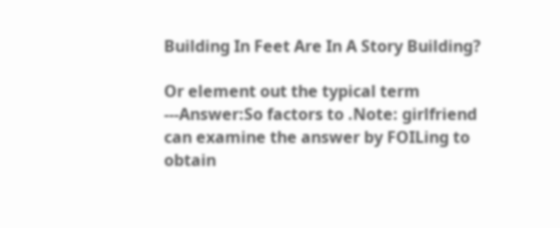Building In Feet Are In A Story Building?

Or element out the typical term ---Answer:So factors to .Note: girlfriend can examine the answer by FOILing to obtain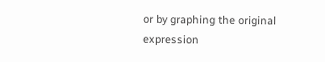or by graphing the original expression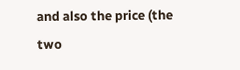and also the price (the two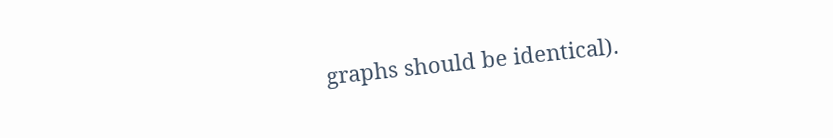graphs should be identical).